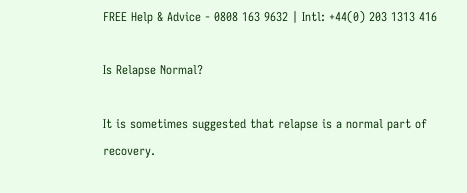FREE Help & Advice - 0808 163 9632 | Intl: +44(0) 203 1313 416

Is Relapse Normal?

It is sometimes suggested that relapse is a normal part of recovery.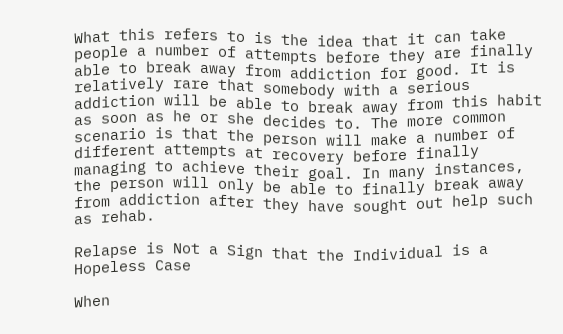What this refers to is the idea that it can take people a number of attempts before they are finally able to break away from addiction for good. It is relatively rare that somebody with a serious addiction will be able to break away from this habit as soon as he or she decides to. The more common scenario is that the person will make a number of different attempts at recovery before finally managing to achieve their goal. In many instances, the person will only be able to finally break away from addiction after they have sought out help such as rehab.

Relapse is Not a Sign that the Individual is a Hopeless Case

When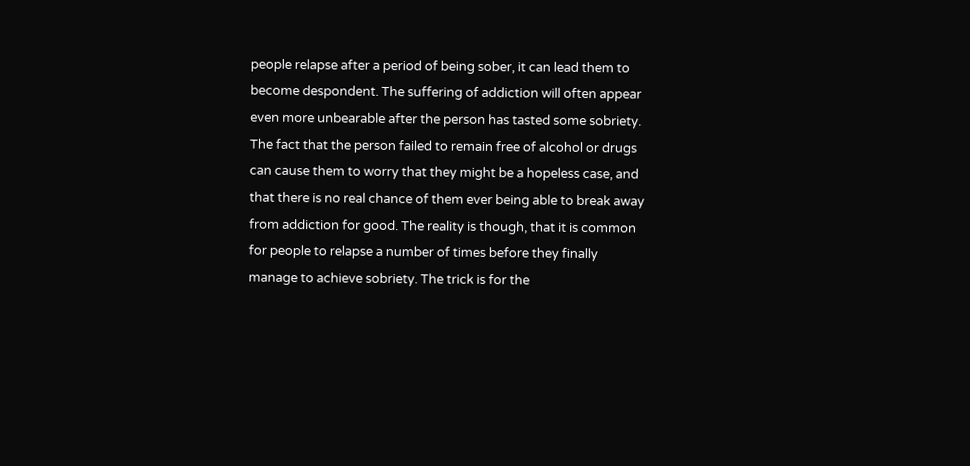people relapse after a period of being sober, it can lead them to become despondent. The suffering of addiction will often appear even more unbearable after the person has tasted some sobriety. The fact that the person failed to remain free of alcohol or drugs can cause them to worry that they might be a hopeless case, and that there is no real chance of them ever being able to break away from addiction for good. The reality is though, that it is common for people to relapse a number of times before they finally manage to achieve sobriety. The trick is for the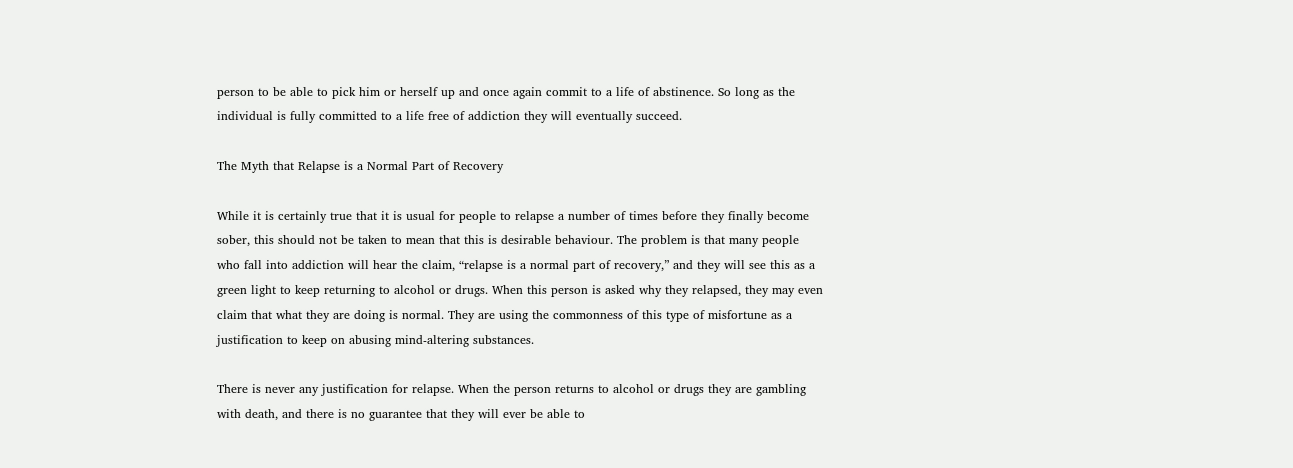person to be able to pick him or herself up and once again commit to a life of abstinence. So long as the individual is fully committed to a life free of addiction they will eventually succeed.

The Myth that Relapse is a Normal Part of Recovery

While it is certainly true that it is usual for people to relapse a number of times before they finally become sober, this should not be taken to mean that this is desirable behaviour. The problem is that many people who fall into addiction will hear the claim, “relapse is a normal part of recovery,” and they will see this as a green light to keep returning to alcohol or drugs. When this person is asked why they relapsed, they may even claim that what they are doing is normal. They are using the commonness of this type of misfortune as a justification to keep on abusing mind-altering substances.

There is never any justification for relapse. When the person returns to alcohol or drugs they are gambling with death, and there is no guarantee that they will ever be able to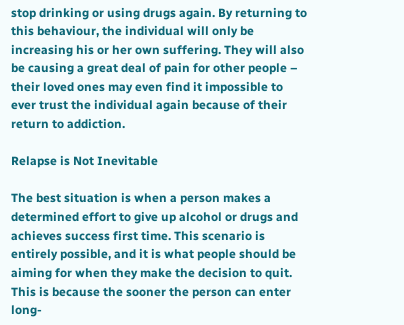stop drinking or using drugs again. By returning to this behaviour, the individual will only be increasing his or her own suffering. They will also be causing a great deal of pain for other people – their loved ones may even find it impossible to ever trust the individual again because of their return to addiction.

Relapse is Not Inevitable

The best situation is when a person makes a determined effort to give up alcohol or drugs and achieves success first time. This scenario is entirely possible, and it is what people should be aiming for when they make the decision to quit. This is because the sooner the person can enter long-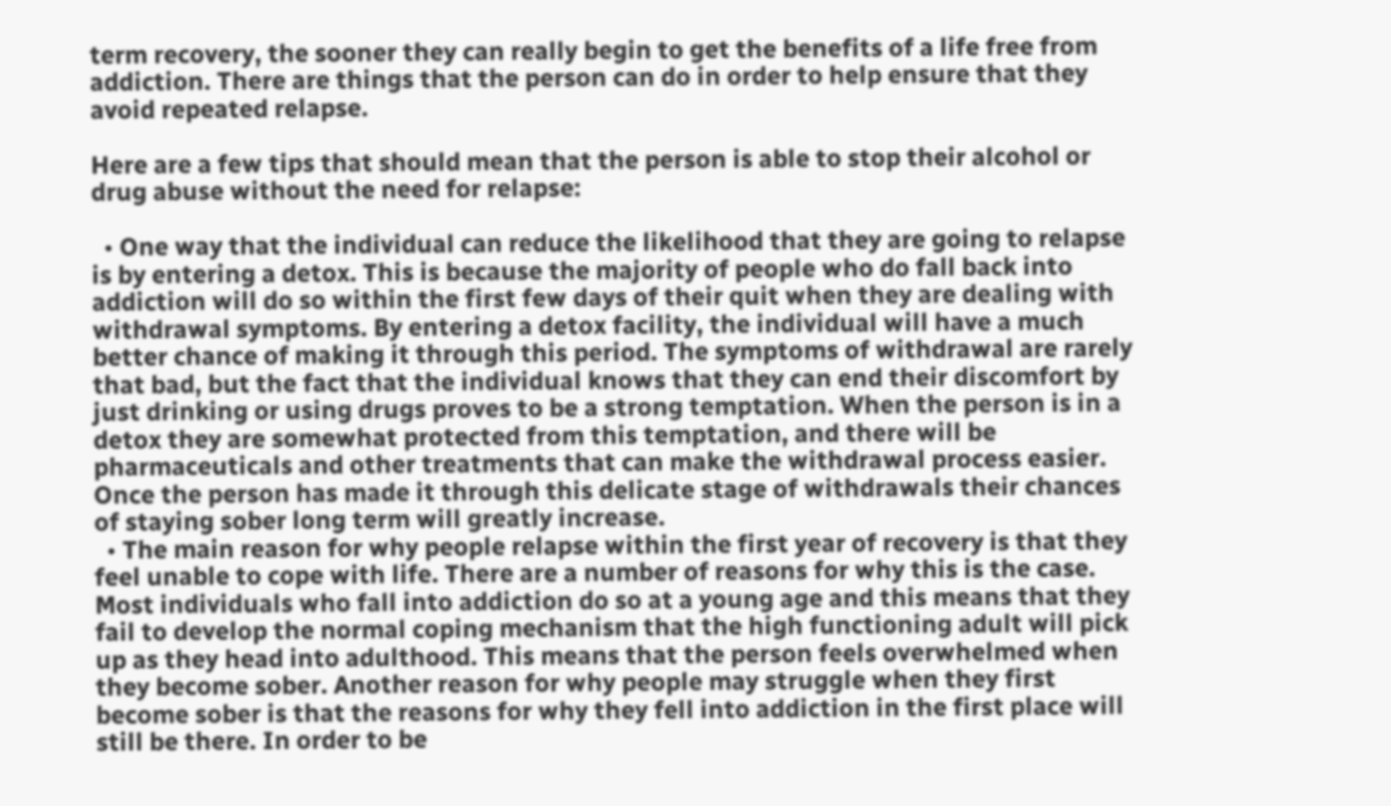term recovery, the sooner they can really begin to get the benefits of a life free from addiction. There are things that the person can do in order to help ensure that they avoid repeated relapse.

Here are a few tips that should mean that the person is able to stop their alcohol or drug abuse without the need for relapse:

  • One way that the individual can reduce the likelihood that they are going to relapse is by entering a detox. This is because the majority of people who do fall back into addiction will do so within the first few days of their quit when they are dealing with withdrawal symptoms. By entering a detox facility, the individual will have a much better chance of making it through this period. The symptoms of withdrawal are rarely that bad, but the fact that the individual knows that they can end their discomfort by just drinking or using drugs proves to be a strong temptation. When the person is in a detox they are somewhat protected from this temptation, and there will be pharmaceuticals and other treatments that can make the withdrawal process easier. Once the person has made it through this delicate stage of withdrawals their chances of staying sober long term will greatly increase.
  • The main reason for why people relapse within the first year of recovery is that they feel unable to cope with life. There are a number of reasons for why this is the case. Most individuals who fall into addiction do so at a young age and this means that they fail to develop the normal coping mechanism that the high functioning adult will pick up as they head into adulthood. This means that the person feels overwhelmed when they become sober. Another reason for why people may struggle when they first become sober is that the reasons for why they fell into addiction in the first place will still be there. In order to be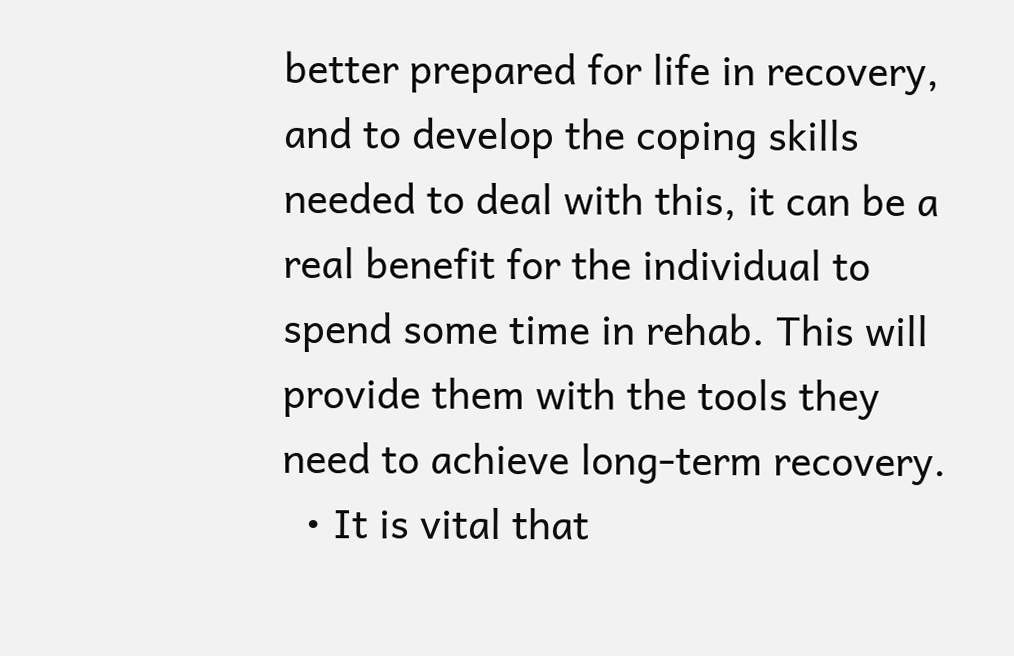better prepared for life in recovery, and to develop the coping skills needed to deal with this, it can be a real benefit for the individual to spend some time in rehab. This will provide them with the tools they need to achieve long-term recovery.
  • It is vital that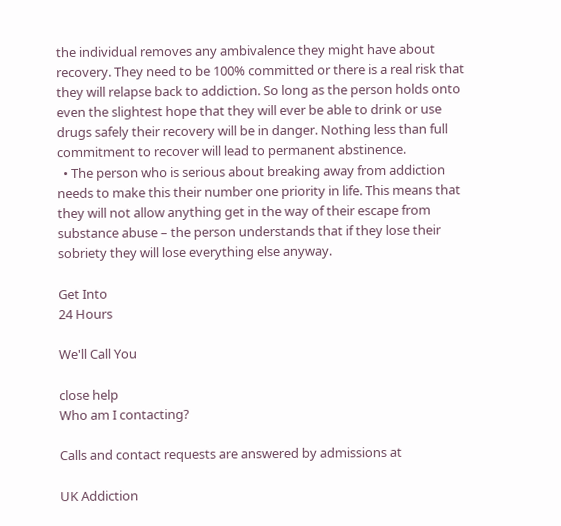the individual removes any ambivalence they might have about recovery. They need to be 100% committed or there is a real risk that they will relapse back to addiction. So long as the person holds onto even the slightest hope that they will ever be able to drink or use drugs safely their recovery will be in danger. Nothing less than full commitment to recover will lead to permanent abstinence.
  • The person who is serious about breaking away from addiction needs to make this their number one priority in life. This means that they will not allow anything get in the way of their escape from substance abuse – the person understands that if they lose their sobriety they will lose everything else anyway.

Get Into
24 Hours

We'll Call You

close help
Who am I contacting?

Calls and contact requests are answered by admissions at

UK Addiction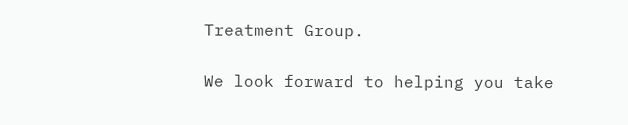Treatment Group.

We look forward to helping you take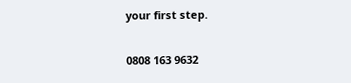your first step.

0808 163 9632